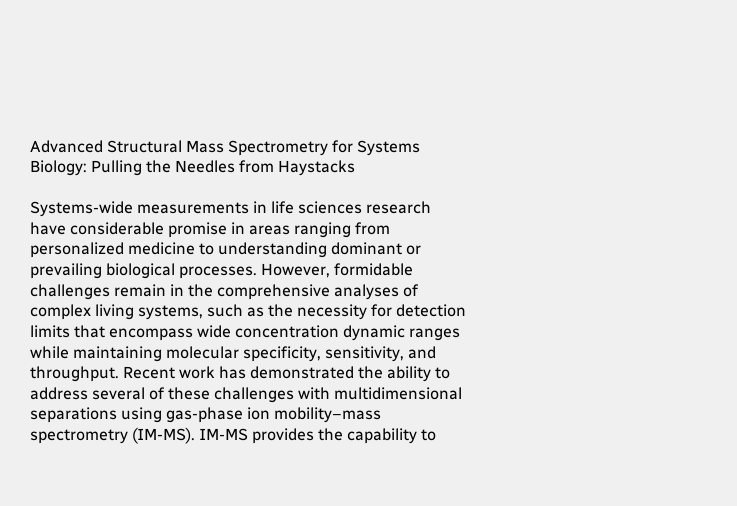Advanced Structural Mass Spectrometry for Systems Biology: Pulling the Needles from Haystacks

Systems-wide measurements in life sciences research have considerable promise in areas ranging from personalized medicine to understanding dominant or prevailing biological processes. However, formidable challenges remain in the comprehensive analyses of complex living systems, such as the necessity for detection limits that encompass wide concentration dynamic ranges while maintaining molecular specificity, sensitivity, and throughput. Recent work has demonstrated the ability to address several of these challenges with multidimensional separations using gas-phase ion mobility–mass spectrometry (IM-MS). IM-MS provides the capability to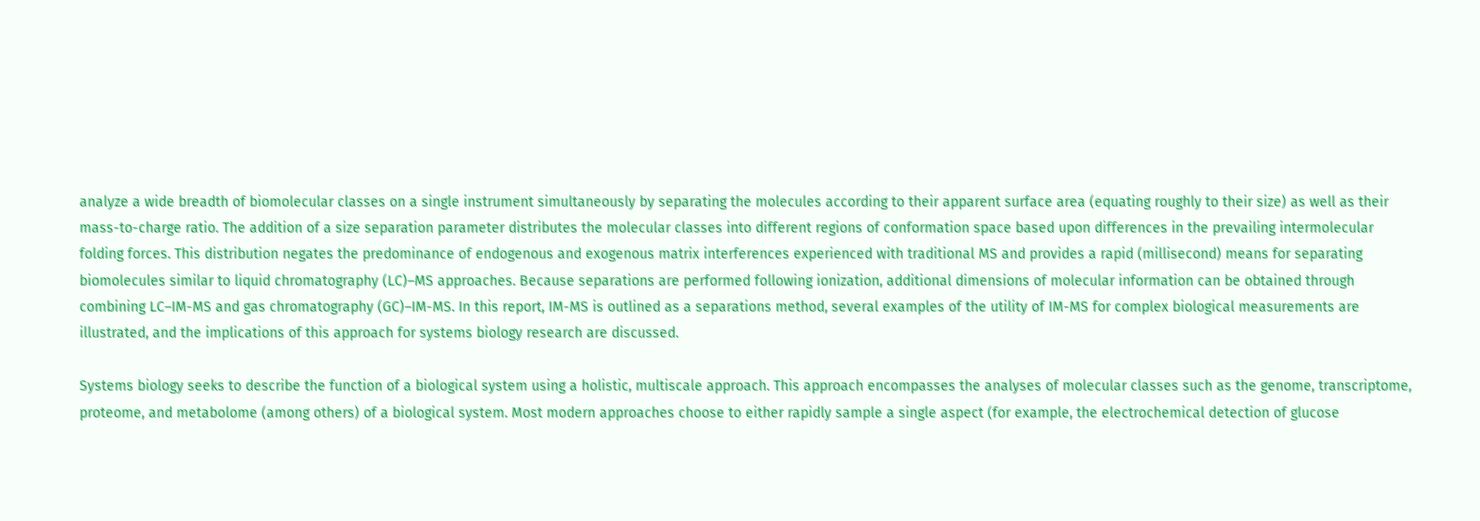analyze a wide breadth of biomolecular classes on a single instrument simultaneously by separating the molecules according to their apparent surface area (equating roughly to their size) as well as their mass-to-charge ratio. The addition of a size separation parameter distributes the molecular classes into different regions of conformation space based upon differences in the prevailing intermolecular folding forces. This distribution negates the predominance of endogenous and exogenous matrix interferences experienced with traditional MS and provides a rapid (millisecond) means for separating biomolecules similar to liquid chromatography (LC)–MS approaches. Because separations are performed following ionization, additional dimensions of molecular information can be obtained through combining LC–IM-MS and gas chromatography (GC)–IM-MS. In this report, IM-MS is outlined as a separations method, several examples of the utility of IM-MS for complex biological measurements are illustrated, and the implications of this approach for systems biology research are discussed.

Systems biology seeks to describe the function of a biological system using a holistic, multiscale approach. This approach encompasses the analyses of molecular classes such as the genome, transcriptome, proteome, and metabolome (among others) of a biological system. Most modern approaches choose to either rapidly sample a single aspect (for example, the electrochemical detection of glucose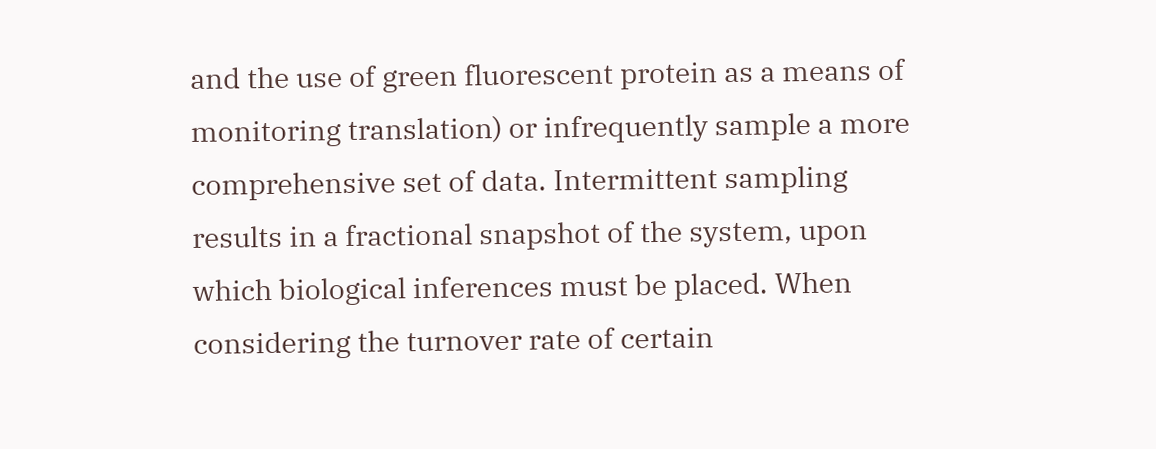and the use of green fluorescent protein as a means of monitoring translation) or infrequently sample a more comprehensive set of data. Intermittent sampling results in a fractional snapshot of the system, upon which biological inferences must be placed. When considering the turnover rate of certain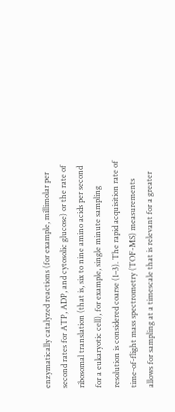enzymatically catalyzed reactions (for example, millimolar per second rates for ATP, ADP, and cytosolic glucose) or the rate of ribosomal translation (that is, six to nine amino acids per second for a eukaryotic cell), for example, single minute sampling resolution is considered coarse (1–3). The rapid acquisition rate of time-of-flight mass spectrometry (TOF-MS) measurements allows for sampling at a timescale that is relevant for a greater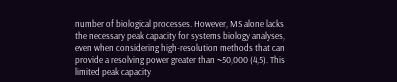number of biological processes. However, MS alone lacks the necessary peak capacity for systems biology analyses, even when considering high-resolution methods that can provide a resolving power greater than ~50,000 (4,5). This limited peak capacity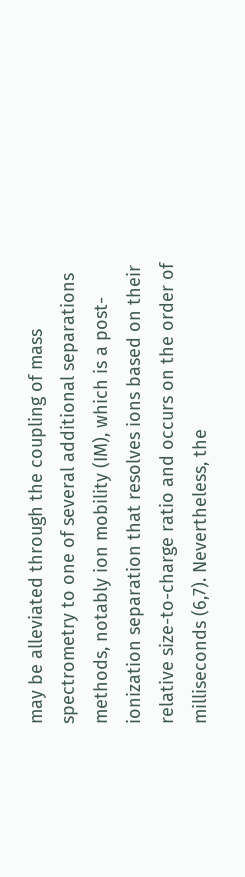may be alleviated through the coupling of mass spectrometry to one of several additional separations methods, notably ion mobility (IM), which is a post-ionization separation that resolves ions based on their relative size-to-charge ratio and occurs on the order of milliseconds (6,7). Nevertheless, the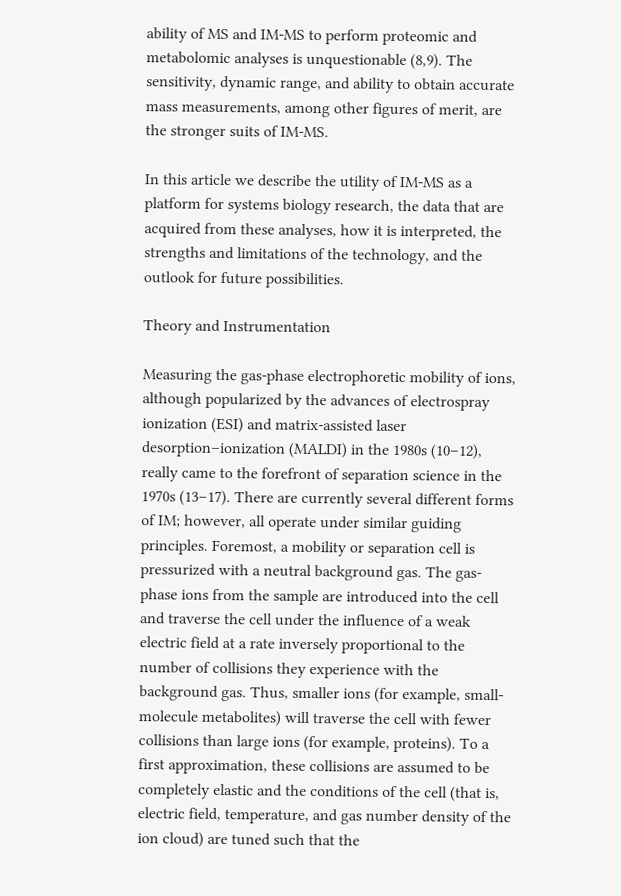ability of MS and IM-MS to perform proteomic and metabolomic analyses is unquestionable (8,9). The sensitivity, dynamic range, and ability to obtain accurate mass measurements, among other figures of merit, are the stronger suits of IM-MS.

In this article we describe the utility of IM-MS as a platform for systems biology research, the data that are acquired from these analyses, how it is interpreted, the strengths and limitations of the technology, and the outlook for future possibilities.

Theory and Instrumentation

Measuring the gas-phase electrophoretic mobility of ions, although popularized by the advances of electrospray ionization (ESI) and matrix-assisted laser desorption–ionization (MALDI) in the 1980s (10–12), really came to the forefront of separation science in the 1970s (13–17). There are currently several different forms of IM; however, all operate under similar guiding principles. Foremost, a mobility or separation cell is pressurized with a neutral background gas. The gas-phase ions from the sample are introduced into the cell and traverse the cell under the influence of a weak electric field at a rate inversely proportional to the number of collisions they experience with the background gas. Thus, smaller ions (for example, small-molecule metabolites) will traverse the cell with fewer collisions than large ions (for example, proteins). To a first approximation, these collisions are assumed to be completely elastic and the conditions of the cell (that is, electric field, temperature, and gas number density of the ion cloud) are tuned such that the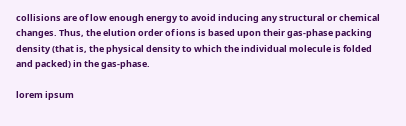collisions are of low enough energy to avoid inducing any structural or chemical changes. Thus, the elution order of ions is based upon their gas-phase packing density (that is, the physical density to which the individual molecule is folded and packed) in the gas-phase.

lorem ipsum